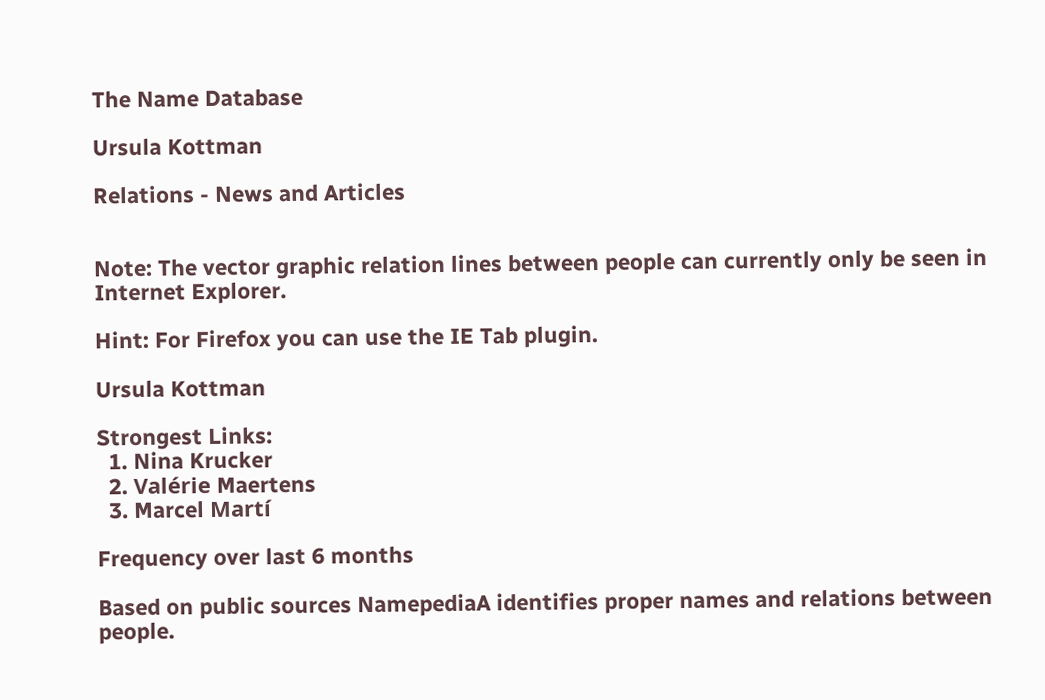The Name Database

Ursula Kottman

Relations - News and Articles


Note: The vector graphic relation lines between people can currently only be seen in Internet Explorer.

Hint: For Firefox you can use the IE Tab plugin.

Ursula Kottman

Strongest Links:
  1. Nina Krucker
  2. Valérie Maertens
  3. Marcel Martí

Frequency over last 6 months

Based on public sources NamepediaA identifies proper names and relations between people.